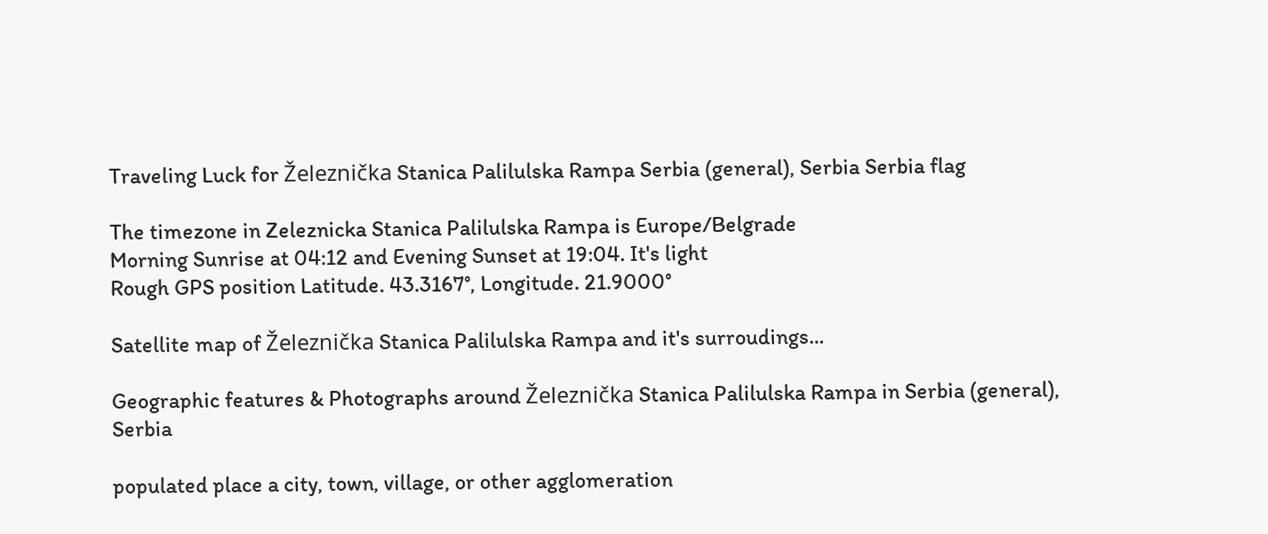Traveling Luck for Železnička Stanica Palilulska Rampa Serbia (general), Serbia Serbia flag

The timezone in Zeleznicka Stanica Palilulska Rampa is Europe/Belgrade
Morning Sunrise at 04:12 and Evening Sunset at 19:04. It's light
Rough GPS position Latitude. 43.3167°, Longitude. 21.9000°

Satellite map of Železnička Stanica Palilulska Rampa and it's surroudings...

Geographic features & Photographs around Železnička Stanica Palilulska Rampa in Serbia (general), Serbia

populated place a city, town, village, or other agglomeration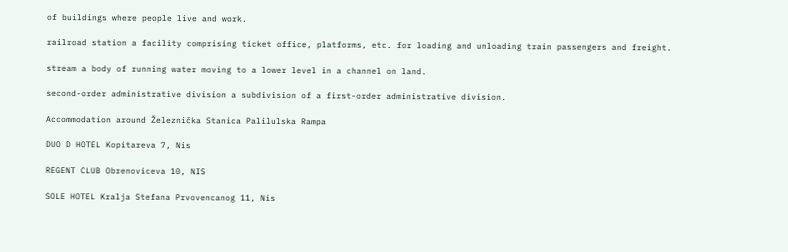of buildings where people live and work.

railroad station a facility comprising ticket office, platforms, etc. for loading and unloading train passengers and freight.

stream a body of running water moving to a lower level in a channel on land.

second-order administrative division a subdivision of a first-order administrative division.

Accommodation around Železnička Stanica Palilulska Rampa

DUO D HOTEL Kopitareva 7, Nis

REGENT CLUB Obrenoviceva 10, NIS

SOLE HOTEL Kralja Stefana Prvovencanog 11, Nis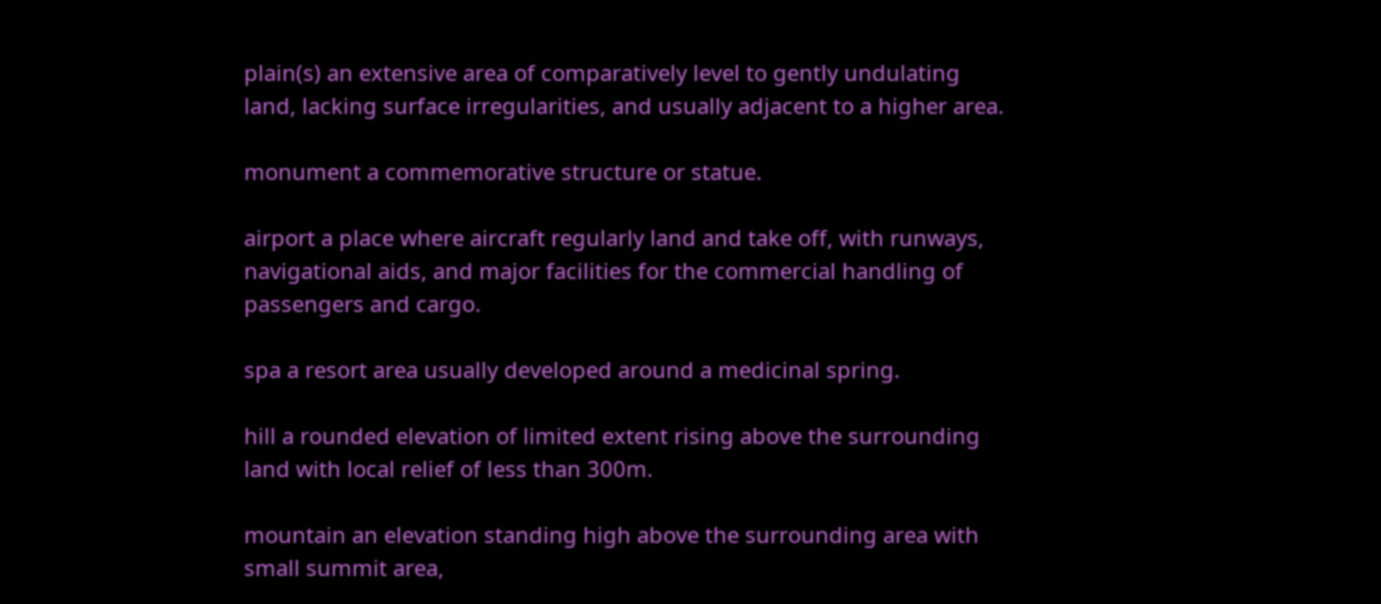plain(s) an extensive area of comparatively level to gently undulating land, lacking surface irregularities, and usually adjacent to a higher area.

monument a commemorative structure or statue.

airport a place where aircraft regularly land and take off, with runways, navigational aids, and major facilities for the commercial handling of passengers and cargo.

spa a resort area usually developed around a medicinal spring.

hill a rounded elevation of limited extent rising above the surrounding land with local relief of less than 300m.

mountain an elevation standing high above the surrounding area with small summit area,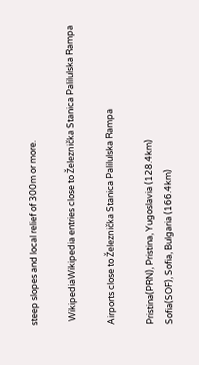steep slopes and local relief of 300m or more.

  WikipediaWikipedia entries close to Železnička Stanica Palilulska Rampa

Airports close to Železnička Stanica Palilulska Rampa

Pristina(PRN), Pristina, Yugoslavia (128.4km)
Sofia(SOF), Sofia, Bulgaria (166.4km)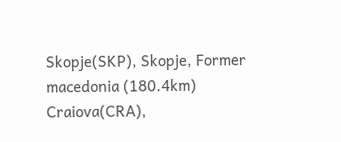Skopje(SKP), Skopje, Former macedonia (180.4km)
Craiova(CRA),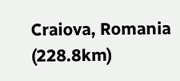Craiova, Romania (228.8km)